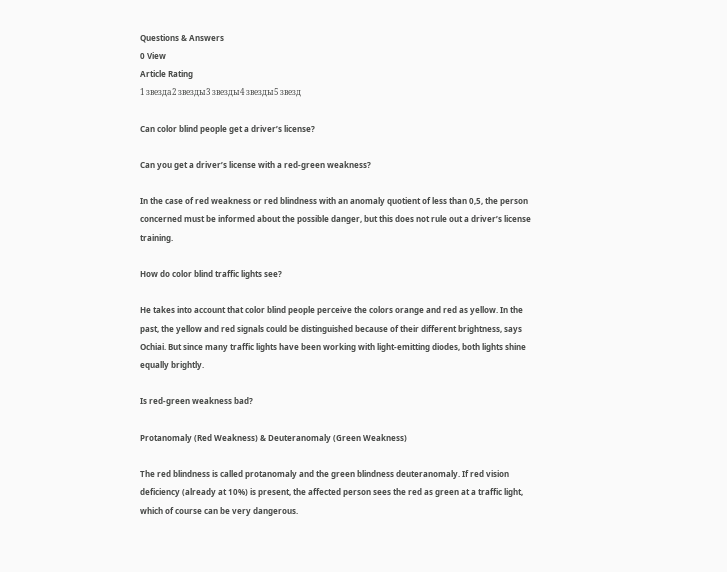Questions & Answers
0 View
Article Rating
1 звезда2 звезды3 звезды4 звезды5 звезд

Can color blind people get a driver’s license?

Can you get a driver’s license with a red-green weakness?

In the case of red weakness or red blindness with an anomaly quotient of less than 0,5, the person concerned must be informed about the possible danger, but this does not rule out a driver’s license training.

How do color blind traffic lights see?

He takes into account that color blind people perceive the colors orange and red as yellow. In the past, the yellow and red signals could be distinguished because of their different brightness, says Ochiai. But since many traffic lights have been working with light-emitting diodes, both lights shine equally brightly.

Is red-green weakness bad?

Protanomaly (Red Weakness) & Deuteranomaly (Green Weakness)

The red blindness is called protanomaly and the green blindness deuteranomaly. If red vision deficiency (already at 10%) is present, the affected person sees the red as green at a traffic light, which of course can be very dangerous.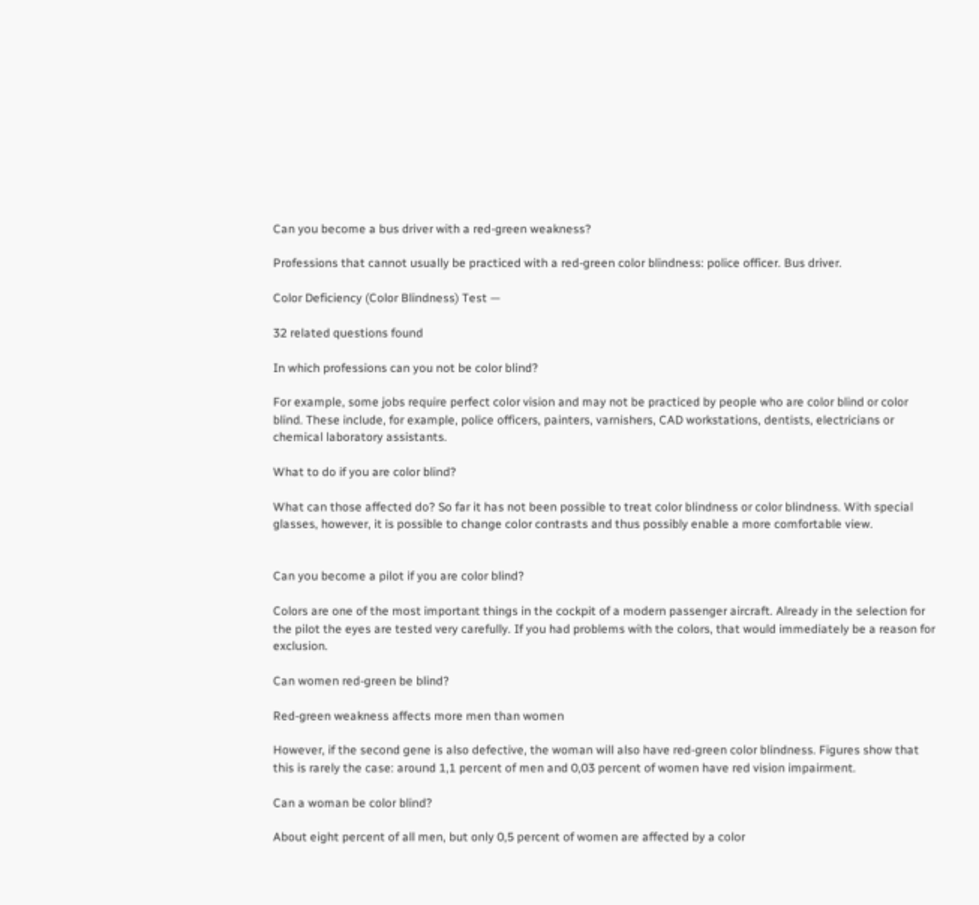Can you become a bus driver with a red-green weakness?

Professions that cannot usually be practiced with a red-green color blindness: police officer. Bus driver.

Color Deficiency (Color Blindness) Test —

32 related questions found

In which professions can you not be color blind?

For example, some jobs require perfect color vision and may not be practiced by people who are color blind or color blind. These include, for example, police officers, painters, varnishers, CAD workstations, dentists, electricians or chemical laboratory assistants.

What to do if you are color blind?

What can those affected do? So far it has not been possible to treat color blindness or color blindness. With special glasses, however, it is possible to change color contrasts and thus possibly enable a more comfortable view.


Can you become a pilot if you are color blind?

Colors are one of the most important things in the cockpit of a modern passenger aircraft. Already in the selection for the pilot the eyes are tested very carefully. If you had problems with the colors, that would immediately be a reason for exclusion.

Can women red-green be blind?

Red-green weakness affects more men than women

However, if the second gene is also defective, the woman will also have red-green color blindness. Figures show that this is rarely the case: around 1,1 percent of men and 0,03 percent of women have red vision impairment.

Can a woman be color blind?

About eight percent of all men, but only 0,5 percent of women are affected by a color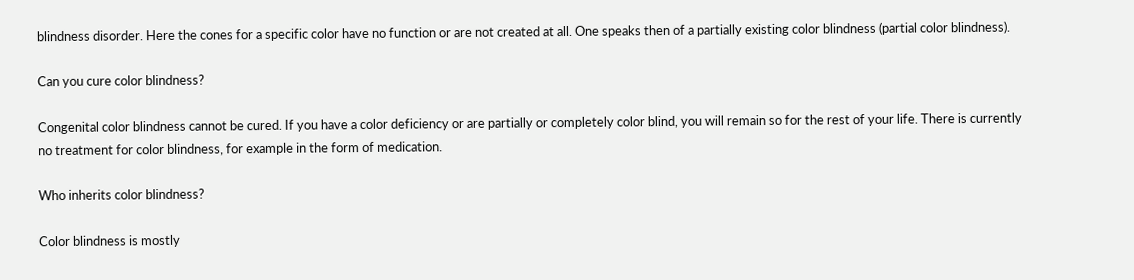blindness disorder. Here the cones for a specific color have no function or are not created at all. One speaks then of a partially existing color blindness (partial color blindness).

Can you cure color blindness?

Congenital color blindness cannot be cured. If you have a color deficiency or are partially or completely color blind, you will remain so for the rest of your life. There is currently no treatment for color blindness, for example in the form of medication.

Who inherits color blindness?

Color blindness is mostly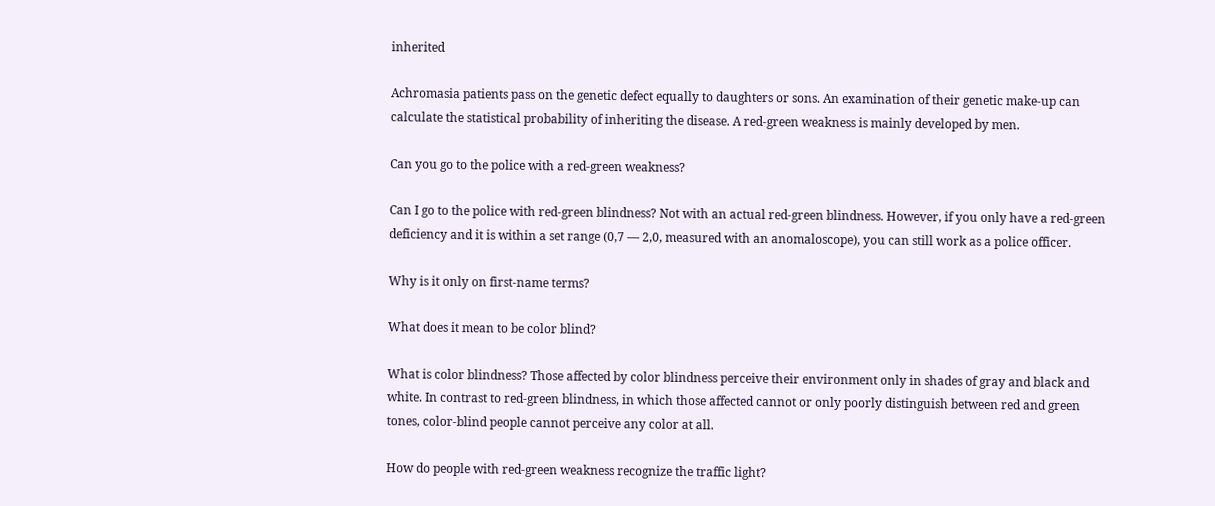inherited

Achromasia patients pass on the genetic defect equally to daughters or sons. An examination of their genetic make-up can calculate the statistical probability of inheriting the disease. A red-green weakness is mainly developed by men.

Can you go to the police with a red-green weakness?

Can I go to the police with red-green blindness? Not with an actual red-green blindness. However, if you only have a red-green deficiency and it is within a set range (0,7 — 2,0, measured with an anomaloscope), you can still work as a police officer.

Why is it only on first-name terms?

What does it mean to be color blind?

What is color blindness? Those affected by color blindness perceive their environment only in shades of gray and black and white. In contrast to red-green blindness, in which those affected cannot or only poorly distinguish between red and green tones, color-blind people cannot perceive any color at all.

How do people with red-green weakness recognize the traffic light?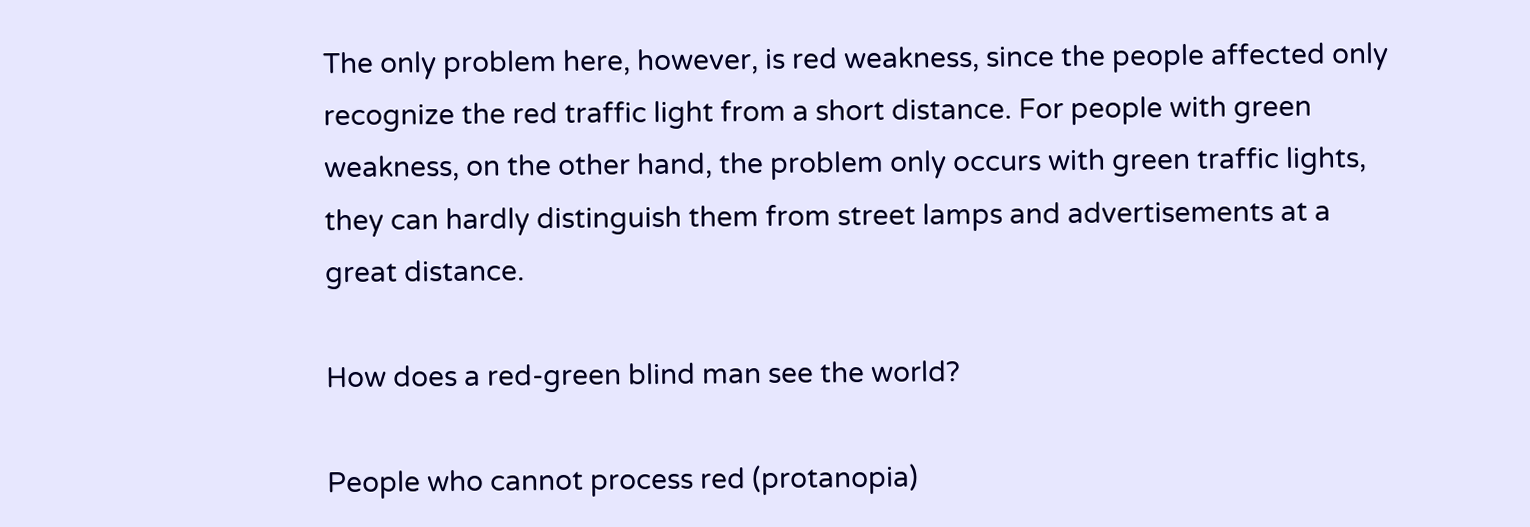The only problem here, however, is red weakness, since the people affected only recognize the red traffic light from a short distance. For people with green weakness, on the other hand, the problem only occurs with green traffic lights, they can hardly distinguish them from street lamps and advertisements at a great distance.

How does a red-green blind man see the world?

People who cannot process red (protanopia)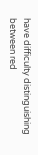have difficulty distinguishing between red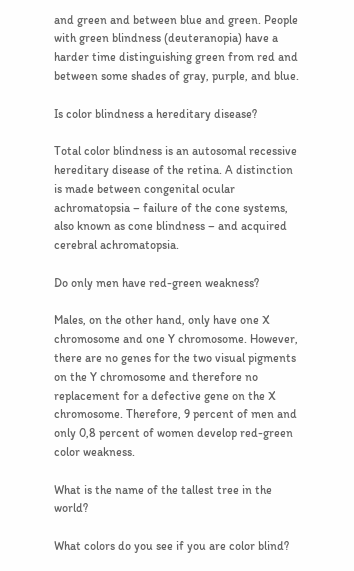and green and between blue and green. People with green blindness (deuteranopia) have a harder time distinguishing green from red and between some shades of gray, purple, and blue.

Is color blindness a hereditary disease?

Total color blindness is an autosomal recessive hereditary disease of the retina. A distinction is made between congenital ocular achromatopsia – failure of the cone systems, also known as cone blindness – and acquired cerebral achromatopsia.

Do only men have red-green weakness?

Males, on the other hand, only have one X chromosome and one Y chromosome. However, there are no genes for the two visual pigments on the Y chromosome and therefore no replacement for a defective gene on the X chromosome. Therefore, 9 percent of men and only 0,8 percent of women develop red-green color weakness.

What is the name of the tallest tree in the world?

What colors do you see if you are color blind?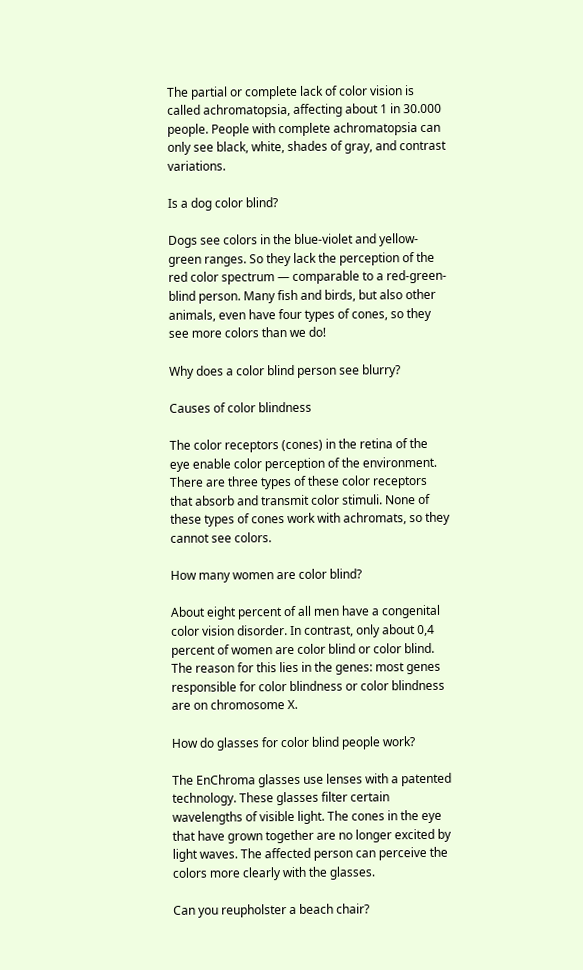The partial or complete lack of color vision is called achromatopsia, affecting about 1 in 30.000 people. People with complete achromatopsia can only see black, white, shades of gray, and contrast variations.

Is a dog color blind?

Dogs see colors in the blue-violet and yellow-green ranges. So they lack the perception of the red color spectrum — comparable to a red-green-blind person. Many fish and birds, but also other animals, even have four types of cones, so they see more colors than we do!

Why does a color blind person see blurry?

Causes of color blindness

The color receptors (cones) in the retina of the eye enable color perception of the environment. There are three types of these color receptors that absorb and transmit color stimuli. None of these types of cones work with achromats, so they cannot see colors.

How many women are color blind?

About eight percent of all men have a congenital color vision disorder. In contrast, only about 0,4 percent of women are color blind or color blind. The reason for this lies in the genes: most genes responsible for color blindness or color blindness are on chromosome X.

How do glasses for color blind people work?

The EnChroma glasses use lenses with a patented technology. These glasses filter certain wavelengths of visible light. The cones in the eye that have grown together are no longer excited by light waves. The affected person can perceive the colors more clearly with the glasses.

Can you reupholster a beach chair?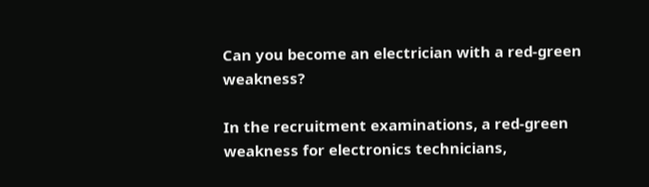Can you become an electrician with a red-green weakness?

In the recruitment examinations, a red-green weakness for electronics technicians,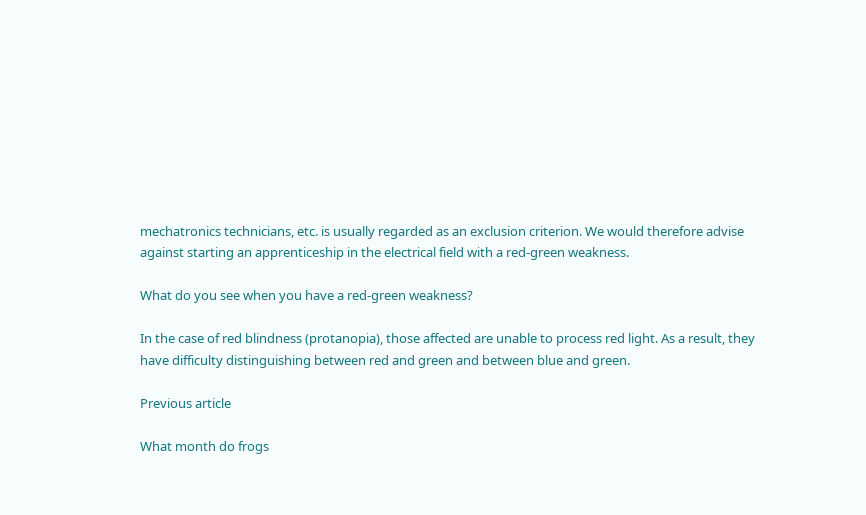mechatronics technicians, etc. is usually regarded as an exclusion criterion. We would therefore advise against starting an apprenticeship in the electrical field with a red-green weakness.

What do you see when you have a red-green weakness?

In the case of red blindness (protanopia), those affected are unable to process red light. As a result, they have difficulty distinguishing between red and green and between blue and green.

Previous article

What month do frogs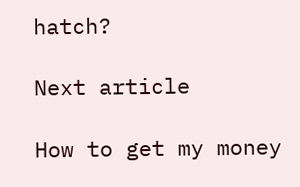hatch?

Next article

How to get my money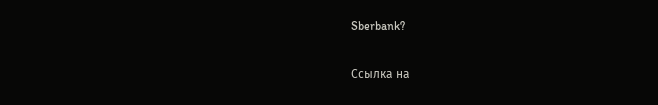Sberbank?

Ссылка на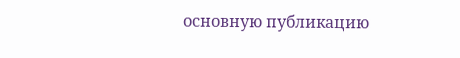основную публикацию